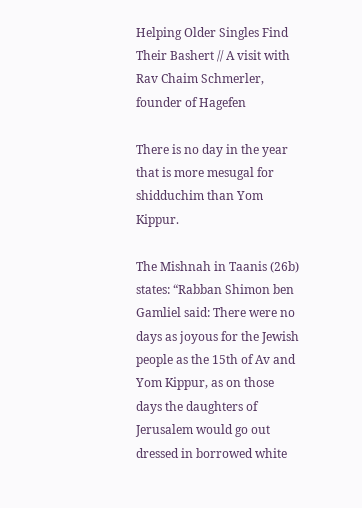Helping Older Singles Find Their Bashert // A visit with Rav Chaim Schmerler, founder of Hagefen

There is no day in the year that is more mesugal for shidduchim than Yom Kippur.

The Mishnah in Taanis (26b) states: “Rabban Shimon ben Gamliel said: There were no days as joyous for the Jewish people as the 15th of Av and Yom Kippur, as on those days the daughters of Jerusalem would go out dressed in borrowed white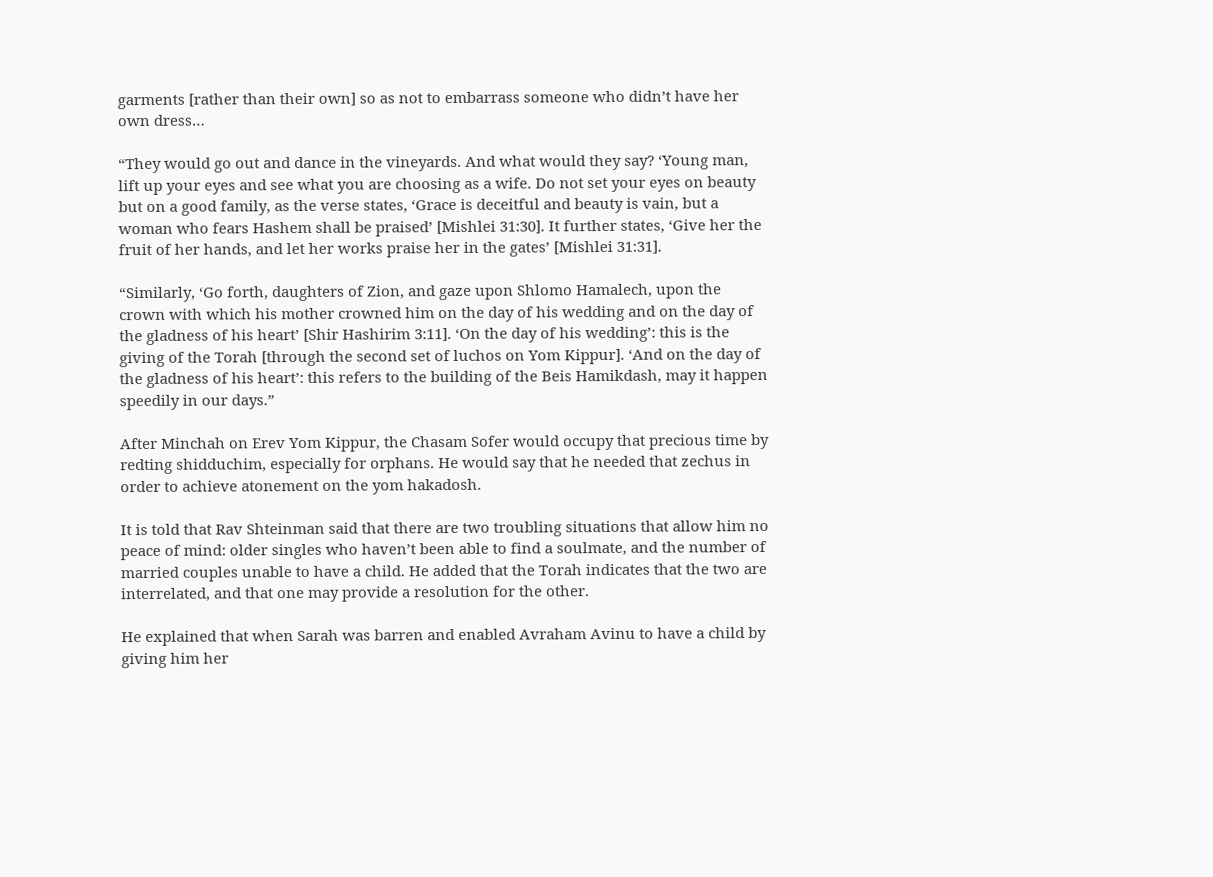garments [rather than their own] so as not to embarrass someone who didn’t have her own dress…

“They would go out and dance in the vineyards. And what would they say? ‘Young man, lift up your eyes and see what you are choosing as a wife. Do not set your eyes on beauty but on a good family, as the verse states, ‘Grace is deceitful and beauty is vain, but a woman who fears Hashem shall be praised’ [Mishlei 31:30]. It further states, ‘Give her the fruit of her hands, and let her works praise her in the gates’ [Mishlei 31:31].

“Similarly, ‘Go forth, daughters of Zion, and gaze upon Shlomo Hamalech, upon the crown with which his mother crowned him on the day of his wedding and on the day of the gladness of his heart’ [Shir Hashirim 3:11]. ‘On the day of his wedding’: this is the giving of the Torah [through the second set of luchos on Yom Kippur]. ‘And on the day of the gladness of his heart’: this refers to the building of the Beis Hamikdash, may it happen speedily in our days.”

After Minchah on Erev Yom Kippur, the Chasam Sofer would occupy that precious time by redting shidduchim, especially for orphans. He would say that he needed that zechus in order to achieve atonement on the yom hakadosh.

It is told that Rav Shteinman said that there are two troubling situations that allow him no peace of mind: older singles who haven’t been able to find a soulmate, and the number of married couples unable to have a child. He added that the Torah indicates that the two are interrelated, and that one may provide a resolution for the other.

He explained that when Sarah was barren and enabled Avraham Avinu to have a child by giving him her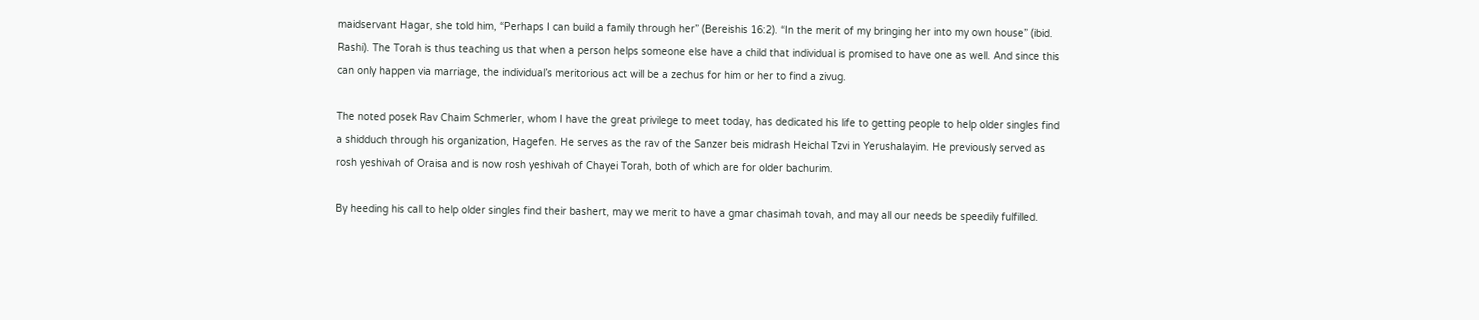maidservant Hagar, she told him, “Perhaps I can build a family through her” (Bereishis 16:2). “In the merit of my bringing her into my own house” (ibid. Rashi). The Torah is thus teaching us that when a person helps someone else have a child that individual is promised to have one as well. And since this can only happen via marriage, the individual’s meritorious act will be a zechus for him or her to find a zivug.

The noted posek Rav Chaim Schmerler, whom I have the great privilege to meet today, has dedicated his life to getting people to help older singles find a shidduch through his organization, Hagefen. He serves as the rav of the Sanzer beis midrash Heichal Tzvi in Yerushalayim. He previously served as rosh yeshivah of Oraisa and is now rosh yeshivah of Chayei Torah, both of which are for older bachurim.

By heeding his call to help older singles find their bashert, may we merit to have a gmar chasimah tovah, and may all our needs be speedily fulfilled.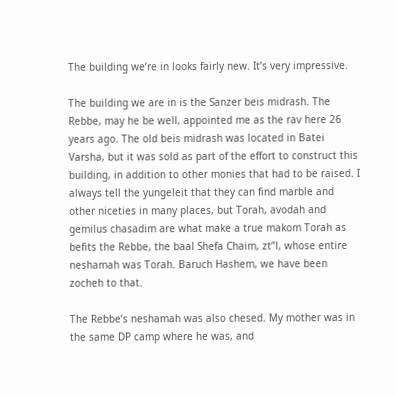The building we’re in looks fairly new. It’s very impressive.

The building we are in is the Sanzer beis midrash. The Rebbe, may he be well, appointed me as the rav here 26 years ago. The old beis midrash was located in Batei Varsha, but it was sold as part of the effort to construct this building, in addition to other monies that had to be raised. I always tell the yungeleit that they can find marble and other niceties in many places, but Torah, avodah and gemilus chasadim are what make a true makom Torah as befits the Rebbe, the baal Shefa Chaim, zt”l, whose entire neshamah was Torah. Baruch Hashem, we have been zocheh to that.

The Rebbe’s neshamah was also chesed. My mother was in the same DP camp where he was, and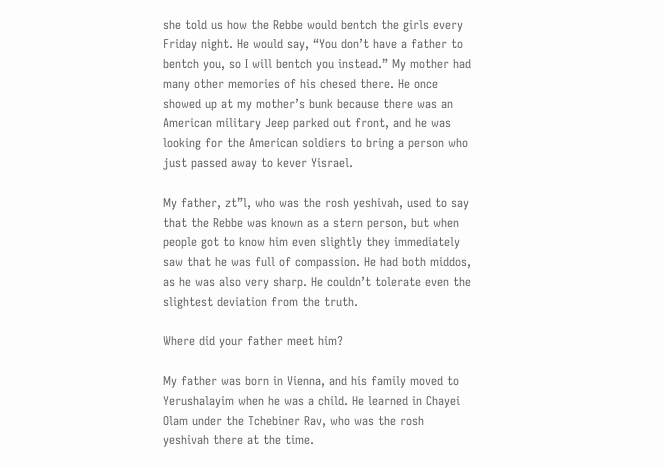she told us how the Rebbe would bentch the girls every Friday night. He would say, “You don’t have a father to bentch you, so I will bentch you instead.” My mother had many other memories of his chesed there. He once showed up at my mother’s bunk because there was an American military Jeep parked out front, and he was looking for the American soldiers to bring a person who just passed away to kever Yisrael.

My father, zt”l, who was the rosh yeshivah, used to say that the Rebbe was known as a stern person, but when people got to know him even slightly they immediately saw that he was full of compassion. He had both middos, as he was also very sharp. He couldn’t tolerate even the slightest deviation from the truth.

Where did your father meet him?

My father was born in Vienna, and his family moved to Yerushalayim when he was a child. He learned in Chayei Olam under the Tchebiner Rav, who was the rosh yeshivah there at the time.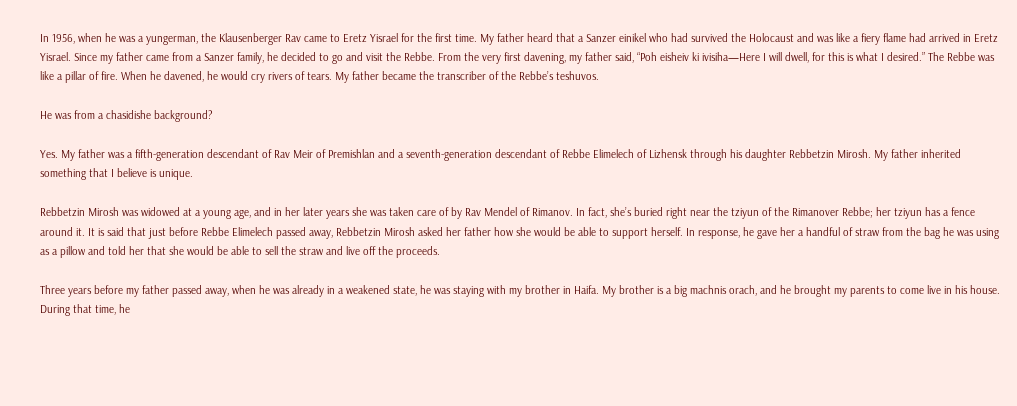In 1956, when he was a yungerman, the Klausenberger Rav came to Eretz Yisrael for the first time. My father heard that a Sanzer einikel who had survived the Holocaust and was like a fiery flame had arrived in Eretz Yisrael. Since my father came from a Sanzer family, he decided to go and visit the Rebbe. From the very first davening, my father said, “Poh eisheiv ki ivisiha—Here I will dwell, for this is what I desired.” The Rebbe was like a pillar of fire. When he davened, he would cry rivers of tears. My father became the transcriber of the Rebbe’s teshuvos.

He was from a chasidishe background?

Yes. My father was a fifth-generation descendant of Rav Meir of Premishlan and a seventh-generation descendant of Rebbe Elimelech of Lizhensk through his daughter Rebbetzin Mirosh. My father inherited something that I believe is unique.

Rebbetzin Mirosh was widowed at a young age, and in her later years she was taken care of by Rav Mendel of Rimanov. In fact, she’s buried right near the tziyun of the Rimanover Rebbe; her tziyun has a fence around it. It is said that just before Rebbe Elimelech passed away, Rebbetzin Mirosh asked her father how she would be able to support herself. In response, he gave her a handful of straw from the bag he was using as a pillow and told her that she would be able to sell the straw and live off the proceeds.

Three years before my father passed away, when he was already in a weakened state, he was staying with my brother in Haifa. My brother is a big machnis orach, and he brought my parents to come live in his house. During that time, he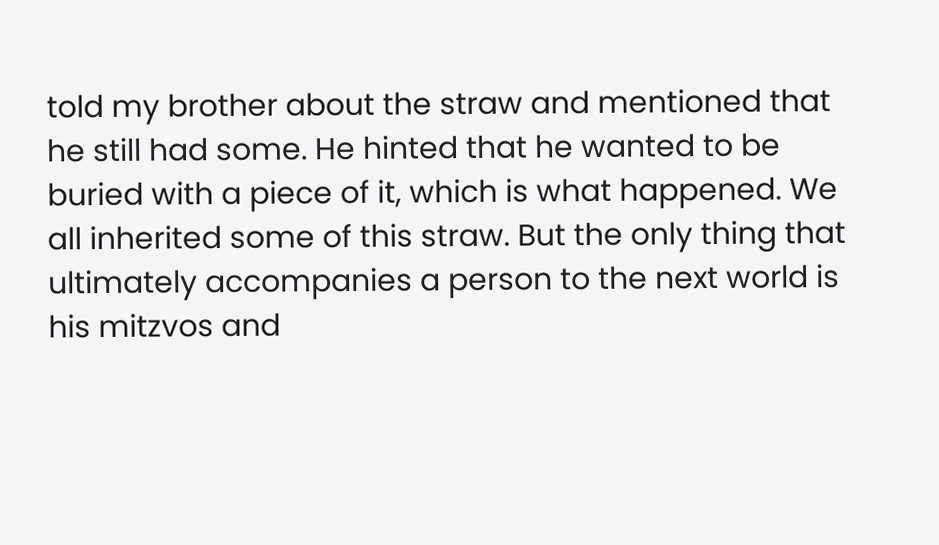told my brother about the straw and mentioned that he still had some. He hinted that he wanted to be buried with a piece of it, which is what happened. We all inherited some of this straw. But the only thing that ultimately accompanies a person to the next world is his mitzvos and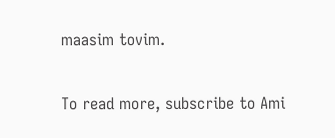maasim tovim.

To read more, subscribe to Ami